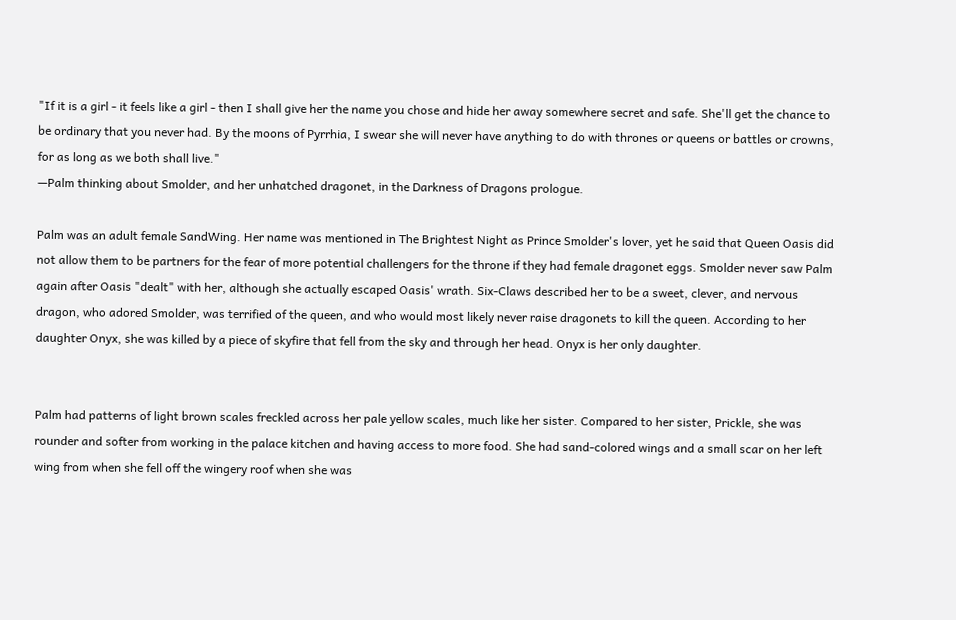"If it is a girl - it feels like a girl - then I shall give her the name you chose and hide her away somewhere secret and safe. She'll get the chance to be ordinary that you never had. By the moons of Pyrrhia, I swear she will never have anything to do with thrones or queens or battles or crowns, for as long as we both shall live."
—Palm thinking about Smolder, and her unhatched dragonet, in the Darkness of Dragons prologue.

Palm was an adult female SandWing. Her name was mentioned in The Brightest Night as Prince Smolder's lover, yet he said that Queen Oasis did not allow them to be partners for the fear of more potential challengers for the throne if they had female dragonet eggs. Smolder never saw Palm again after Oasis "dealt" with her, although she actually escaped Oasis' wrath. Six-Claws described her to be a sweet, clever, and nervous dragon, who adored Smolder, was terrified of the queen, and who would most likely never raise dragonets to kill the queen. According to her daughter Onyx, she was killed by a piece of skyfire that fell from the sky and through her head. Onyx is her only daughter.


Palm had patterns of light brown scales freckled across her pale yellow scales, much like her sister. Compared to her sister, Prickle, she was rounder and softer from working in the palace kitchen and having access to more food. She had sand-colored wings and a small scar on her left wing from when she fell off the wingery roof when she was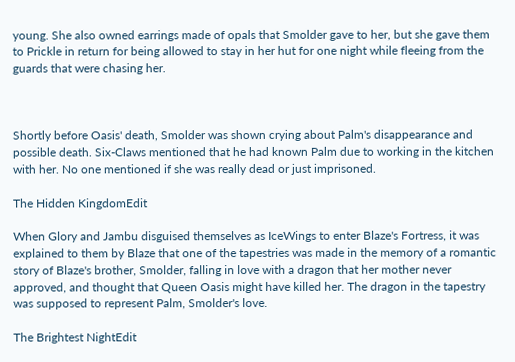young. She also owned earrings made of opals that Smolder gave to her, but she gave them to Prickle in return for being allowed to stay in her hut for one night while fleeing from the guards that were chasing her.



Shortly before Oasis' death, Smolder was shown crying about Palm's disappearance and possible death. Six-Claws mentioned that he had known Palm due to working in the kitchen with her. No one mentioned if she was really dead or just imprisoned.

The Hidden KingdomEdit

When Glory and Jambu disguised themselves as IceWings to enter Blaze's Fortress, it was explained to them by Blaze that one of the tapestries was made in the memory of a romantic story of Blaze's brother, Smolder, falling in love with a dragon that her mother never approved, and thought that Queen Oasis might have killed her. The dragon in the tapestry was supposed to represent Palm, Smolder's love.

The Brightest NightEdit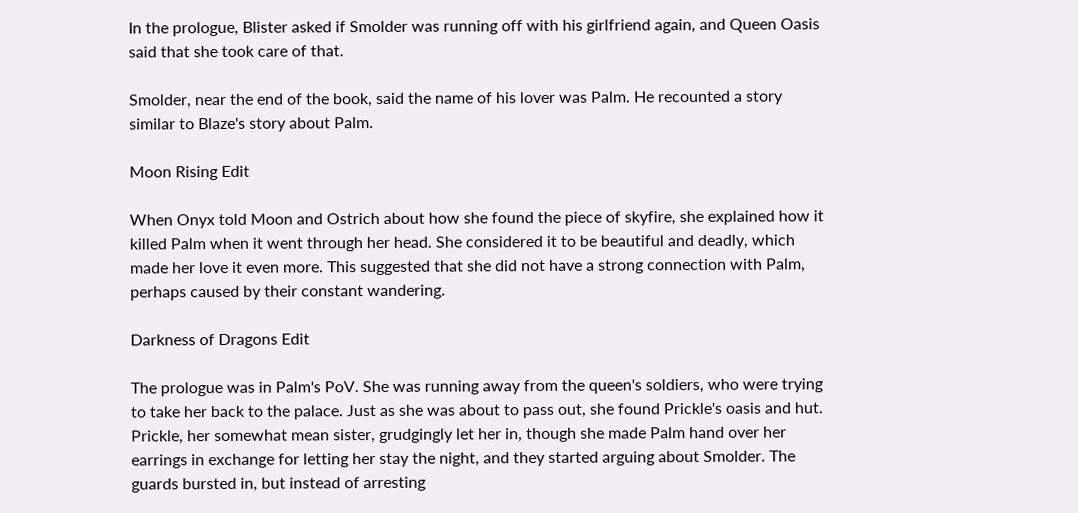In the prologue, Blister asked if Smolder was running off with his girlfriend again, and Queen Oasis said that she took care of that.

Smolder, near the end of the book, said the name of his lover was Palm. He recounted a story similar to Blaze's story about Palm.

Moon Rising Edit

When Onyx told Moon and Ostrich about how she found the piece of skyfire, she explained how it killed Palm when it went through her head. She considered it to be beautiful and deadly, which made her love it even more. This suggested that she did not have a strong connection with Palm, perhaps caused by their constant wandering.

Darkness of Dragons Edit

The prologue was in Palm's PoV. She was running away from the queen's soldiers, who were trying to take her back to the palace. Just as she was about to pass out, she found Prickle's oasis and hut. Prickle, her somewhat mean sister, grudgingly let her in, though she made Palm hand over her earrings in exchange for letting her stay the night, and they started arguing about Smolder. The guards bursted in, but instead of arresting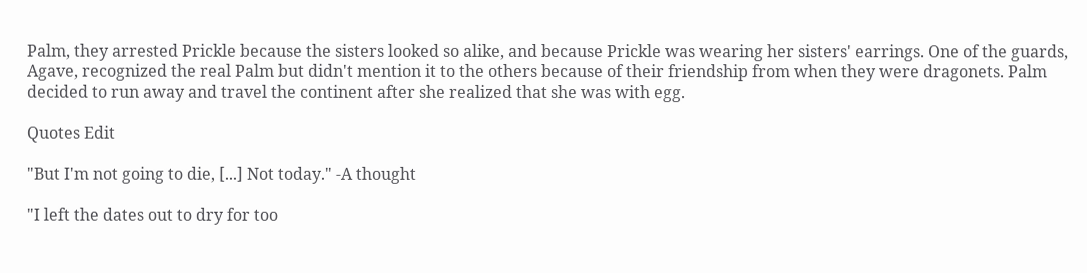Palm, they arrested Prickle because the sisters looked so alike, and because Prickle was wearing her sisters' earrings. One of the guards, Agave, recognized the real Palm but didn't mention it to the others because of their friendship from when they were dragonets. Palm decided to run away and travel the continent after she realized that she was with egg.

Quotes Edit

"But I'm not going to die, [...] Not today." -A thought

"I left the dates out to dry for too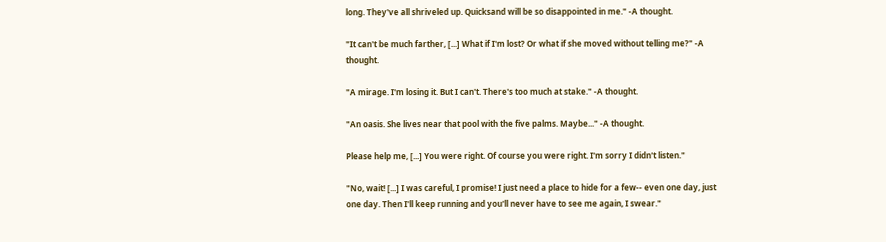long. They've all shriveled up. Quicksand will be so disappointed in me." -A thought.

"It can't be much farther, [...] What if I'm lost? Or what if she moved without telling me?" -A thought.

"A mirage. I'm losing it. But I can't. There's too much at stake." -A thought.

"An oasis. She lives near that pool with the five palms. Maybe..." -A thought.

Please help me, [...] You were right. Of course you were right. I'm sorry I didn't listen."

"No, wait! [...] I was careful, I promise! I just need a place to hide for a few-- even one day, just one day. Then I'll keep running and you'll never have to see me again, I swear."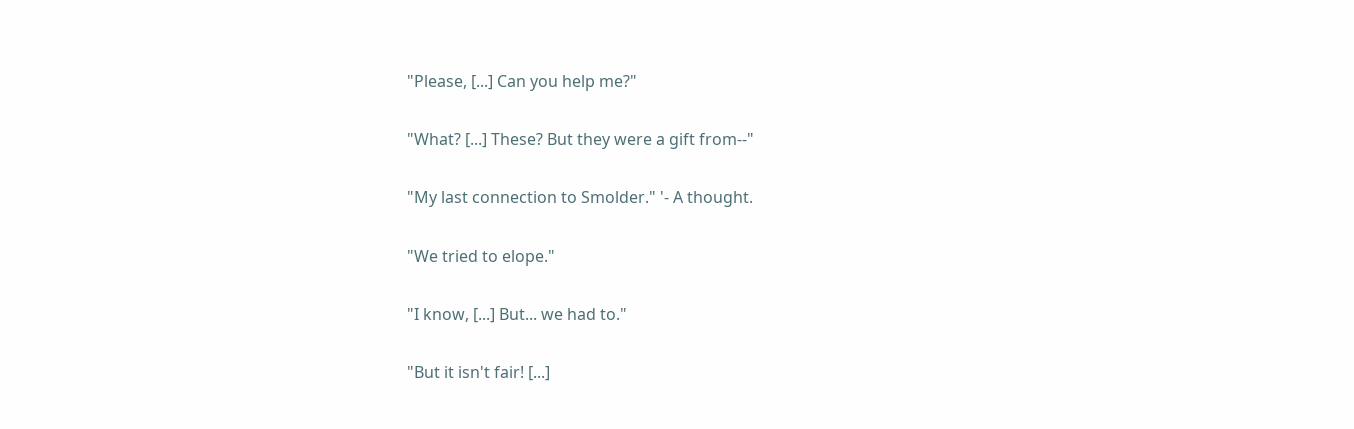"Please, [...] Can you help me?"

"What? [...] These? But they were a gift from--"

"My last connection to Smolder." '- A thought.

"We tried to elope."

"I know, [...] But... we had to."

"But it isn't fair! [...]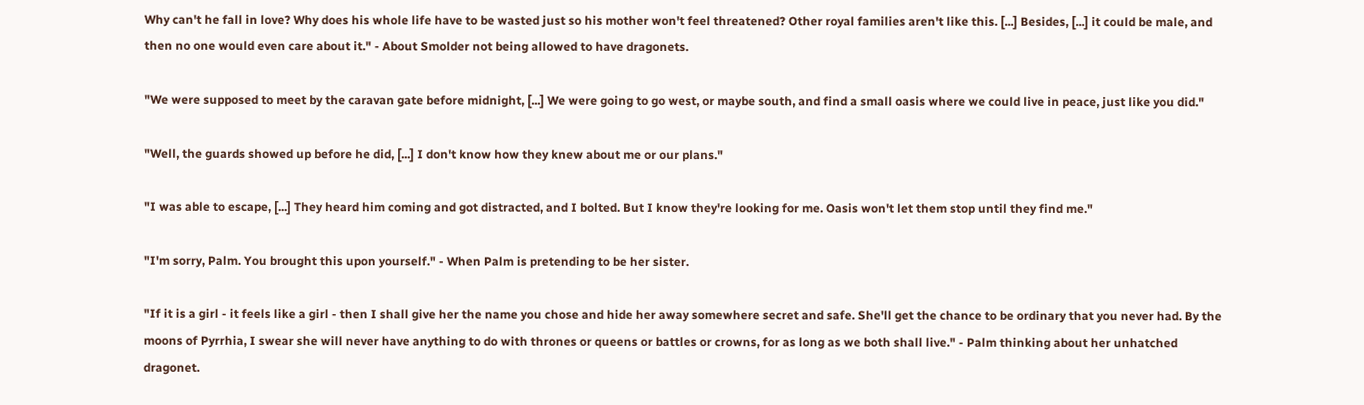Why can't he fall in love? Why does his whole life have to be wasted just so his mother won't feel threatened? Other royal families aren't like this. [...] Besides, [...] it could be male, and then no one would even care about it." - About Smolder not being allowed to have dragonets.

"We were supposed to meet by the caravan gate before midnight, [...] We were going to go west, or maybe south, and find a small oasis where we could live in peace, just like you did."

"Well, the guards showed up before he did, [...] I don't know how they knew about me or our plans."

"I was able to escape, [...] They heard him coming and got distracted, and I bolted. But I know they're looking for me. Oasis won't let them stop until they find me."

"I'm sorry, Palm. You brought this upon yourself." - When Palm is pretending to be her sister.

"If it is a girl - it feels like a girl - then I shall give her the name you chose and hide her away somewhere secret and safe. She'll get the chance to be ordinary that you never had. By the moons of Pyrrhia, I swear she will never have anything to do with thrones or queens or battles or crowns, for as long as we both shall live." - Palm thinking about her unhatched dragonet.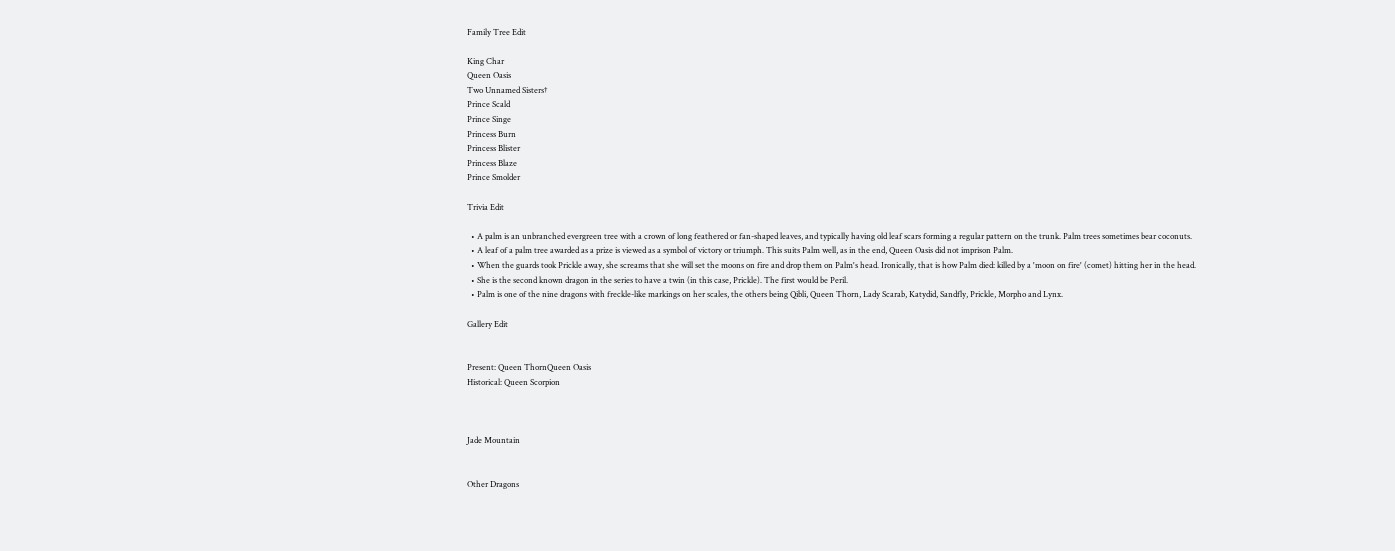Family Tree Edit

King Char
Queen Oasis
Two Unnamed Sisters†
Prince Scald
Prince Singe
Princess Burn
Princess Blister
Princess Blaze
Prince Smolder

Trivia Edit

  • A palm is an unbranched evergreen tree with a crown of long feathered or fan-shaped leaves, and typically having old leaf scars forming a regular pattern on the trunk. Palm trees sometimes bear coconuts.
  • A leaf of a palm tree awarded as a prize is viewed as a symbol of victory or triumph. This suits Palm well, as in the end, Queen Oasis did not imprison Palm.
  • When the guards took Prickle away, she screams that she will set the moons on fire and drop them on Palm's head. Ironically, that is how Palm died: killed by a 'moon on fire' (comet) hitting her in the head.
  • She is the second known dragon in the series to have a twin (in this case, Prickle). The first would be Peril.
  • Palm is one of the nine dragons with freckle-like markings on her scales, the others being Qibli, Queen Thorn, Lady Scarab, Katydid, Sandfly, Prickle, Morpho and Lynx.

Gallery Edit


Present: Queen ThornQueen Oasis
Historical: Queen Scorpion



Jade Mountain


Other Dragons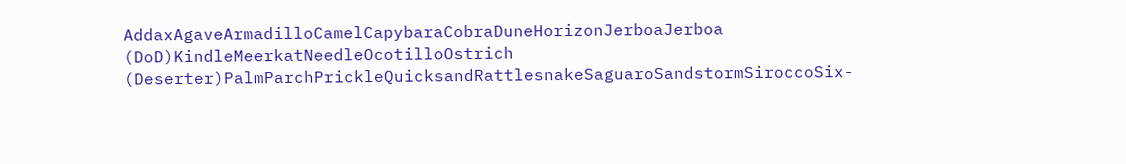AddaxAgaveArmadilloCamelCapybaraCobraDuneHorizonJerboaJerboa (DoD)KindleMeerkatNeedleOcotilloOstrich (Deserter)PalmParchPrickleQuicksandRattlesnakeSaguaroSandstormSiroccoSix-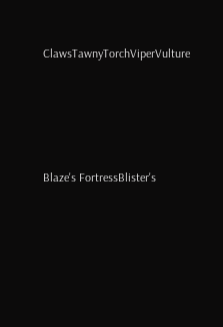ClawsTawnyTorchViperVulture




Blaze's FortressBlister's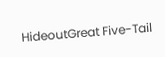HideoutGreat Five-Tail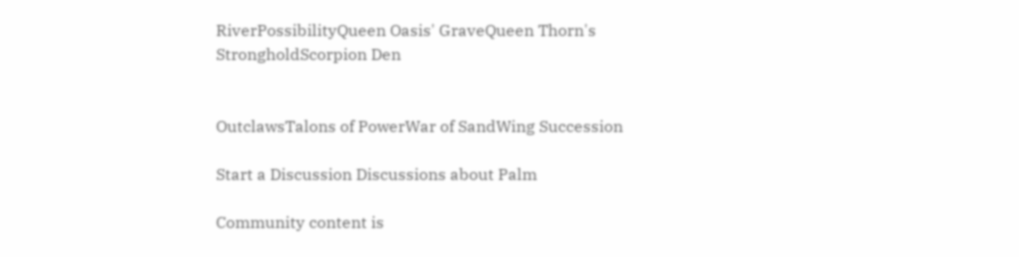RiverPossibilityQueen Oasis' GraveQueen Thorn's StrongholdScorpion Den


OutclawsTalons of PowerWar of SandWing Succession

Start a Discussion Discussions about Palm

Community content is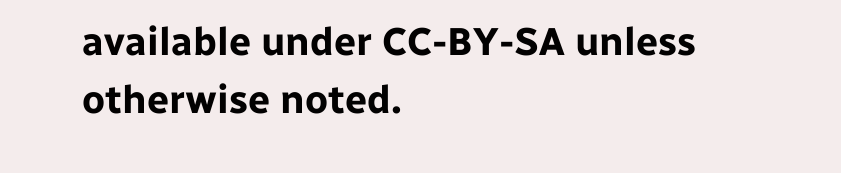available under CC-BY-SA unless otherwise noted.